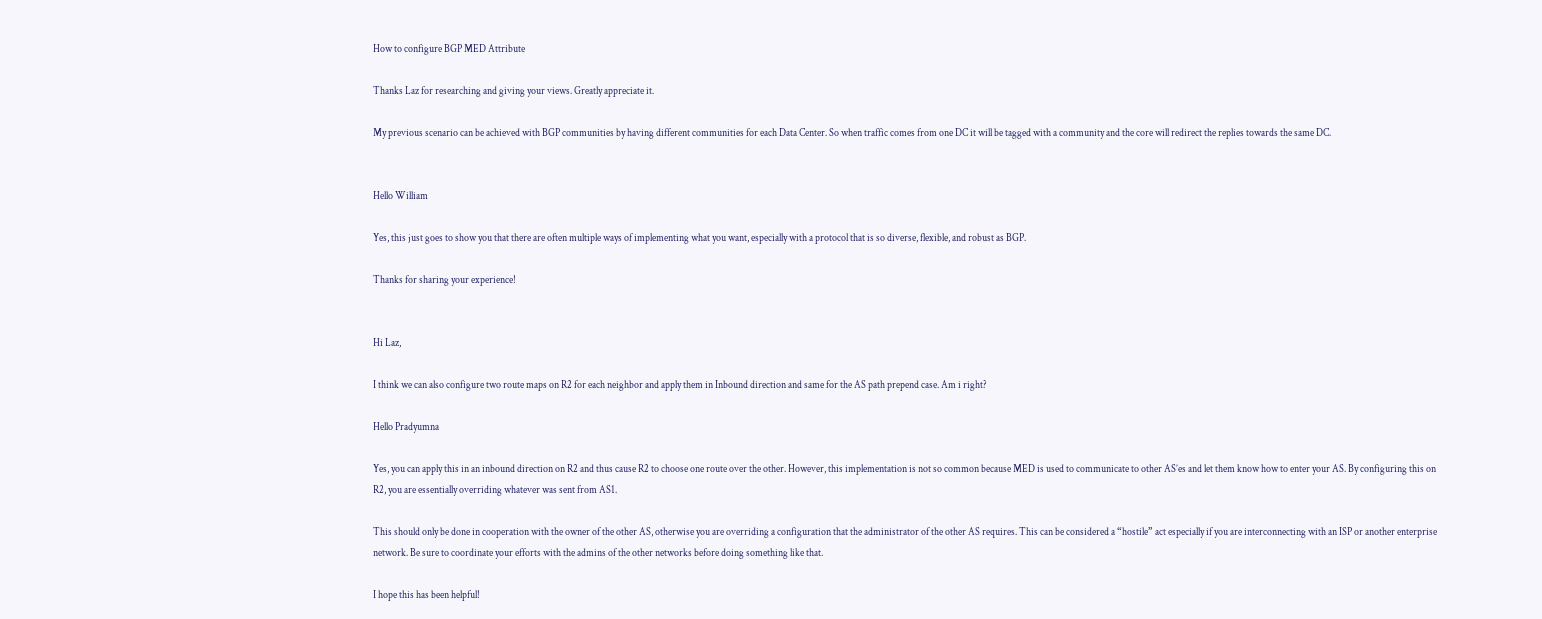How to configure BGP MED Attribute

Thanks Laz for researching and giving your views. Greatly appreciate it.

My previous scenario can be achieved with BGP communities by having different communities for each Data Center. So when traffic comes from one DC it will be tagged with a community and the core will redirect the replies towards the same DC.


Hello William

Yes, this just goes to show you that there are often multiple ways of implementing what you want, especially with a protocol that is so diverse, flexible, and robust as BGP.

Thanks for sharing your experience!


Hi Laz,

I think we can also configure two route maps on R2 for each neighbor and apply them in Inbound direction and same for the AS path prepend case. Am i right?

Hello Pradyumna

Yes, you can apply this in an inbound direction on R2 and thus cause R2 to choose one route over the other. However, this implementation is not so common because MED is used to communicate to other AS’es and let them know how to enter your AS. By configuring this on R2, you are essentially overriding whatever was sent from AS1.

This should only be done in cooperation with the owner of the other AS, otherwise you are overriding a configuration that the administrator of the other AS requires. This can be considered a “hostile” act especially if you are interconnecting with an ISP or another enterprise network. Be sure to coordinate your efforts with the admins of the other networks before doing something like that.

I hope this has been helpful!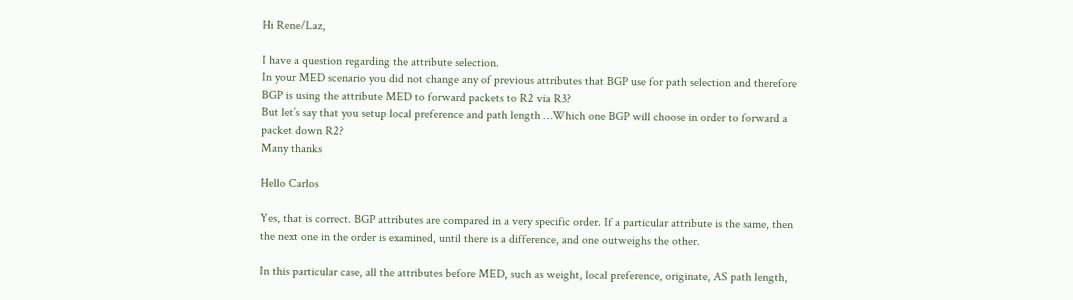Hi Rene/Laz,

I have a question regarding the attribute selection.
In your MED scenario you did not change any of previous attributes that BGP use for path selection and therefore BGP is using the attribute MED to forward packets to R2 via R3?
But let’s say that you setup local preference and path length …Which one BGP will choose in order to forward a packet down R2?
Many thanks

Hello Carlos

Yes, that is correct. BGP attributes are compared in a very specific order. If a particular attribute is the same, then the next one in the order is examined, until there is a difference, and one outweighs the other.

In this particular case, all the attributes before MED, such as weight, local preference, originate, AS path length,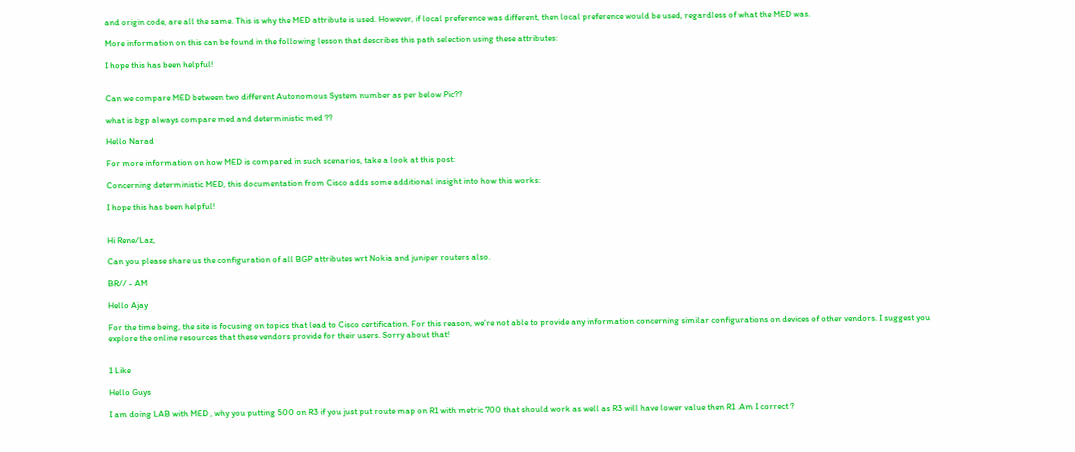and origin code, are all the same. This is why the MED attribute is used. However, if local preference was different, then local preference would be used, regardless of what the MED was.

More information on this can be found in the following lesson that describes this path selection using these attributes:

I hope this has been helpful!


Can we compare MED between two different Autonomous System number as per below Pic??

what is bgp always compare med and deterministic med ??

Hello Narad

For more information on how MED is compared in such scenarios, take a look at this post:

Concerning deterministic MED, this documentation from Cisco adds some additional insight into how this works:

I hope this has been helpful!


Hi Rene/Laz,

Can you please share us the configuration of all BGP attributes wrt Nokia and juniper routers also.

BR// - AM

Hello Ajay

For the time being, the site is focusing on topics that lead to Cisco certification. For this reason, we’re not able to provide any information concerning similar configurations on devices of other vendors. I suggest you explore the online resources that these vendors provide for their users. Sorry about that!


1 Like

Hello Guys

I am doing LAB with MED , why you putting 500 on R3 if you just put route map on R1 with metric 700 that should work as well as R3 will have lower value then R1 .Am I correct ?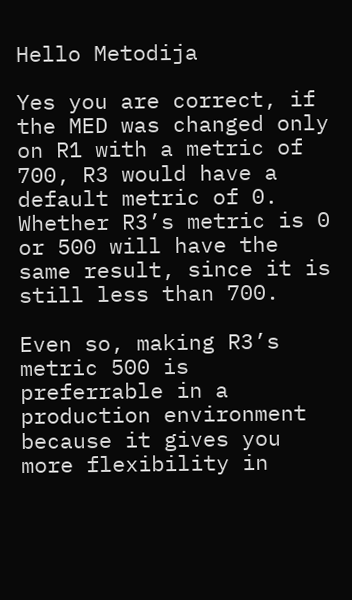Hello Metodija

Yes you are correct, if the MED was changed only on R1 with a metric of 700, R3 would have a default metric of 0. Whether R3’s metric is 0 or 500 will have the same result, since it is still less than 700.

Even so, making R3’s metric 500 is preferrable in a production environment because it gives you more flexibility in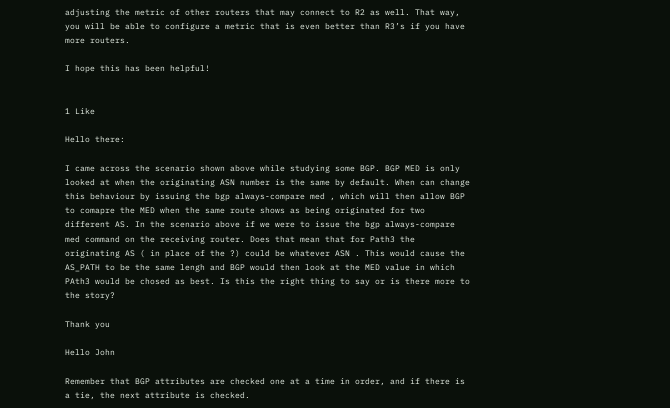adjusting the metric of other routers that may connect to R2 as well. That way, you will be able to configure a metric that is even better than R3’s if you have more routers.

I hope this has been helpful!


1 Like

Hello there:

I came across the scenario shown above while studying some BGP. BGP MED is only looked at when the originating ASN number is the same by default. When can change this behaviour by issuing the bgp always-compare med , which will then allow BGP to comapre the MED when the same route shows as being originated for two different AS. In the scenario above if we were to issue the bgp always-compare med command on the receiving router. Does that mean that for Path3 the originating AS ( in place of the ?) could be whatever ASN . This would cause the AS_PATH to be the same lengh and BGP would then look at the MED value in which PAth3 would be chosed as best. Is this the right thing to say or is there more to the story?

Thank you

Hello John

Remember that BGP attributes are checked one at a time in order, and if there is a tie, the next attribute is checked.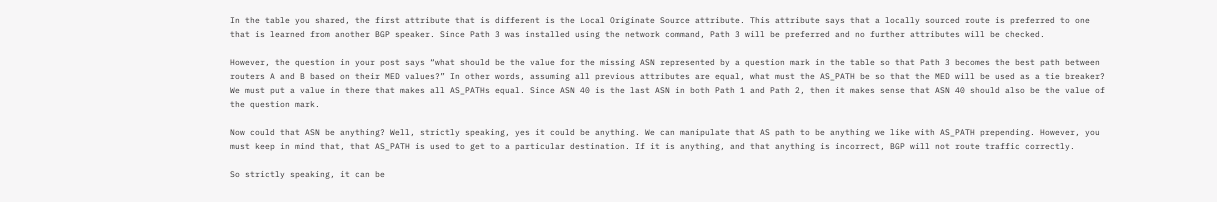In the table you shared, the first attribute that is different is the Local Originate Source attribute. This attribute says that a locally sourced route is preferred to one that is learned from another BGP speaker. Since Path 3 was installed using the network command, Path 3 will be preferred and no further attributes will be checked.

However, the question in your post says “what should be the value for the missing ASN represented by a question mark in the table so that Path 3 becomes the best path between routers A and B based on their MED values?” In other words, assuming all previous attributes are equal, what must the AS_PATH be so that the MED will be used as a tie breaker? We must put a value in there that makes all AS_PATHs equal. Since ASN 40 is the last ASN in both Path 1 and Path 2, then it makes sense that ASN 40 should also be the value of the question mark.

Now could that ASN be anything? Well, strictly speaking, yes it could be anything. We can manipulate that AS path to be anything we like with AS_PATH prepending. However, you must keep in mind that, that AS_PATH is used to get to a particular destination. If it is anything, and that anything is incorrect, BGP will not route traffic correctly.

So strictly speaking, it can be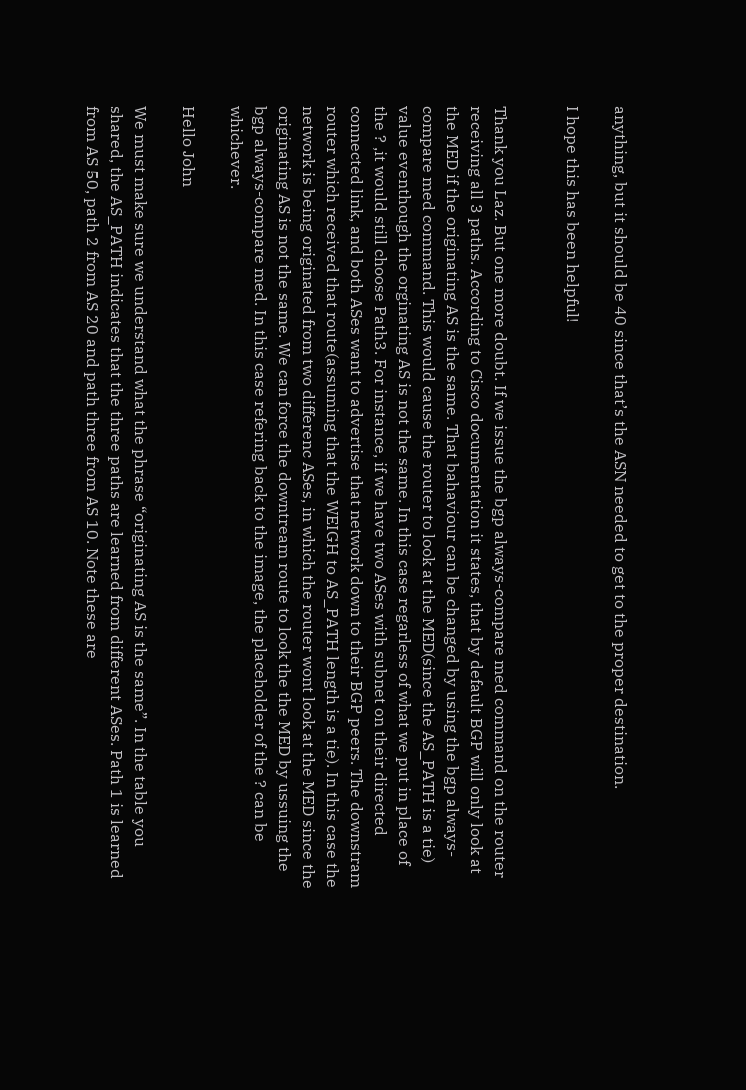anything, but it should be 40 since that’s the ASN needed to get to the proper destination.

I hope this has been helpful!


Thank you Laz. But one more doubt. If we issue the bgp always-compare med command on the router receiving all 3 paths. According to Cisco documentation it states, that by default BGP will only look at the MED if the originating AS is the same. That bahaviour can be changed by using the bgp always-compare med command. This would cause the router to look at the MED(since the AS_PATH is a tie) value eventhough the orginating AS is not the same. In this case regarless of what we put in place of the ? ,it would still choose Path3. For instance, if we have two ASes with subnet on their directed connected link, and both ASes want to advertise that network down to their BGP peers. The downstram router which received that route(assuming that the WEIGH to AS_PATH length is a tie). In this case the network is being originated from two differenc ASes, in which the router wont look at the MED since the originating AS is not the same. We can force the downtream route to look the the MED by ussuing the bgp always-compare med. In this case refering back to the image, the placeholder of the ? can be whichever.

Hello John

We must make sure we understand what the phrase “originating AS is the same”. In the table you shared, the AS_PATH indicates that the three paths are learned from different ASes. Path 1 is learned from AS 50, path 2 from AS 20 and path three from AS 10. Note these are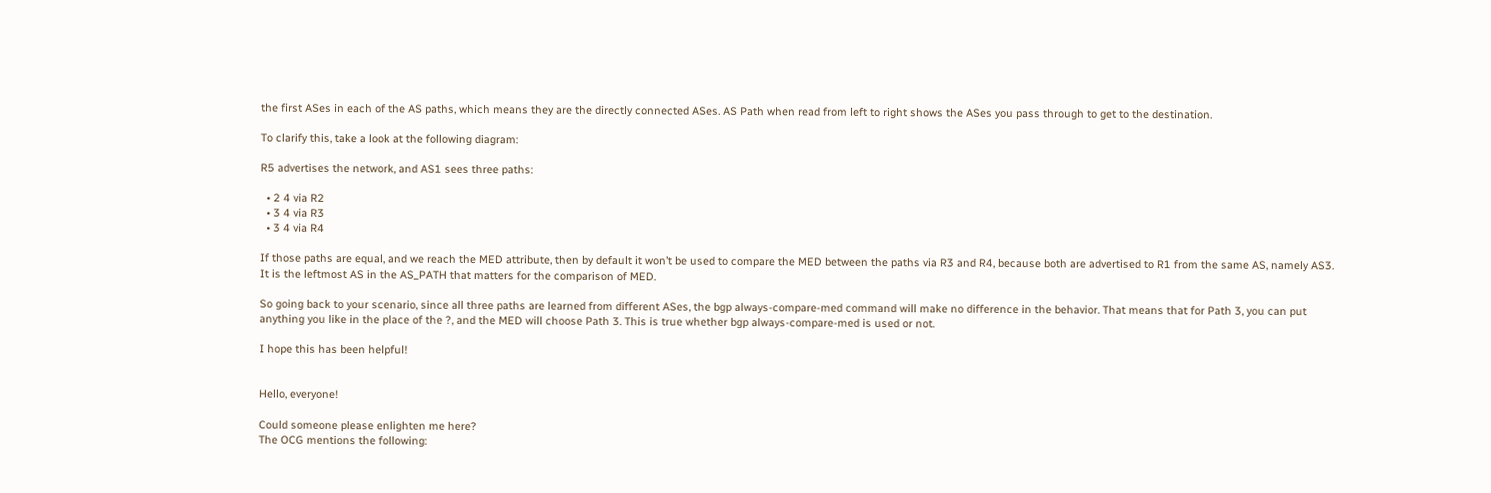the first ASes in each of the AS paths, which means they are the directly connected ASes. AS Path when read from left to right shows the ASes you pass through to get to the destination.

To clarify this, take a look at the following diagram:

R5 advertises the network, and AS1 sees three paths:

  • 2 4 via R2
  • 3 4 via R3
  • 3 4 via R4

If those paths are equal, and we reach the MED attribute, then by default it won’t be used to compare the MED between the paths via R3 and R4, because both are advertised to R1 from the same AS, namely AS3. It is the leftmost AS in the AS_PATH that matters for the comparison of MED.

So going back to your scenario, since all three paths are learned from different ASes, the bgp always-compare-med command will make no difference in the behavior. That means that for Path 3, you can put anything you like in the place of the ?, and the MED will choose Path 3. This is true whether bgp always-compare-med is used or not.

I hope this has been helpful!


Hello, everyone!

Could someone please enlighten me here?
The OCG mentions the following: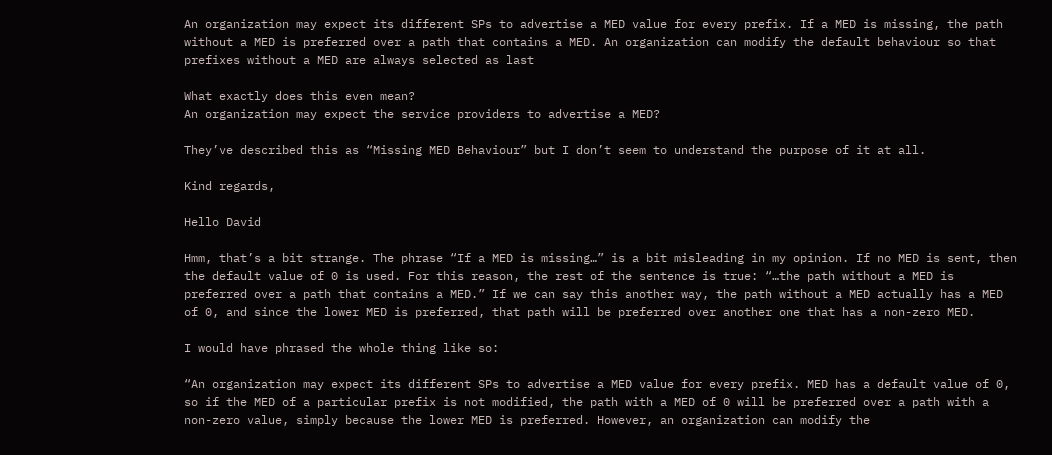An organization may expect its different SPs to advertise a MED value for every prefix. If a MED is missing, the path without a MED is preferred over a path that contains a MED. An organization can modify the default behaviour so that prefixes without a MED are always selected as last

What exactly does this even mean?
An organization may expect the service providers to advertise a MED?

They’ve described this as “Missing MED Behaviour” but I don’t seem to understand the purpose of it at all.

Kind regards,

Hello David

Hmm, that’s a bit strange. The phrase “If a MED is missing…” is a bit misleading in my opinion. If no MED is sent, then the default value of 0 is used. For this reason, the rest of the sentence is true: “…the path without a MED is preferred over a path that contains a MED.” If we can say this another way, the path without a MED actually has a MED of 0, and since the lower MED is preferred, that path will be preferred over another one that has a non-zero MED.

I would have phrased the whole thing like so:

“An organization may expect its different SPs to advertise a MED value for every prefix. MED has a default value of 0, so if the MED of a particular prefix is not modified, the path with a MED of 0 will be preferred over a path with a non-zero value, simply because the lower MED is preferred. However, an organization can modify the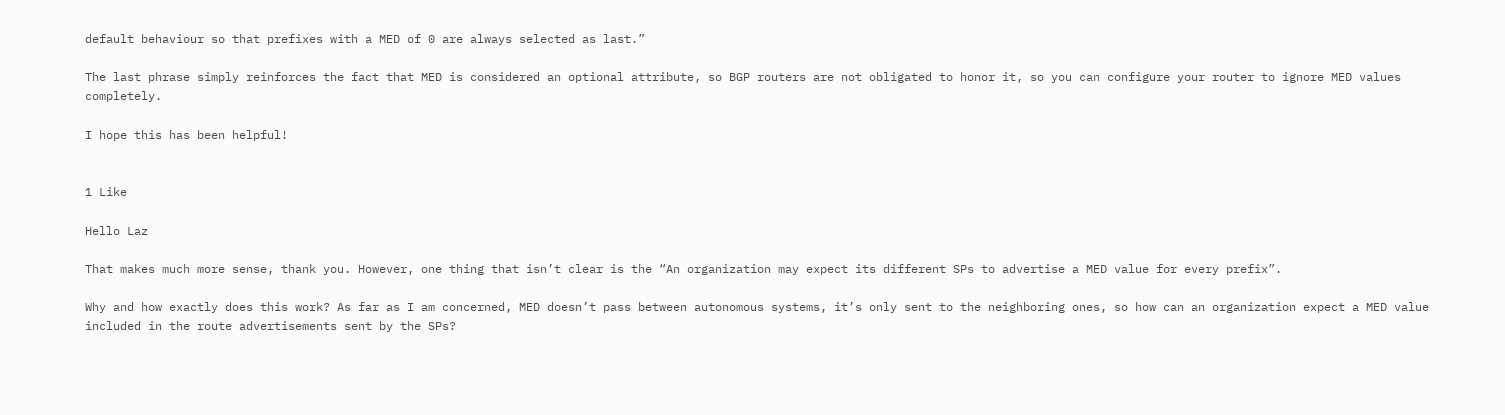default behaviour so that prefixes with a MED of 0 are always selected as last.”

The last phrase simply reinforces the fact that MED is considered an optional attribute, so BGP routers are not obligated to honor it, so you can configure your router to ignore MED values completely.

I hope this has been helpful!


1 Like

Hello Laz

That makes much more sense, thank you. However, one thing that isn’t clear is the “An organization may expect its different SPs to advertise a MED value for every prefix”.

Why and how exactly does this work? As far as I am concerned, MED doesn’t pass between autonomous systems, it’s only sent to the neighboring ones, so how can an organization expect a MED value included in the route advertisements sent by the SPs?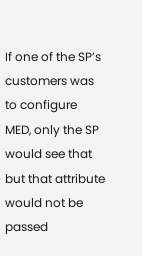If one of the SP’s customers was to configure MED, only the SP would see that but that attribute would not be passed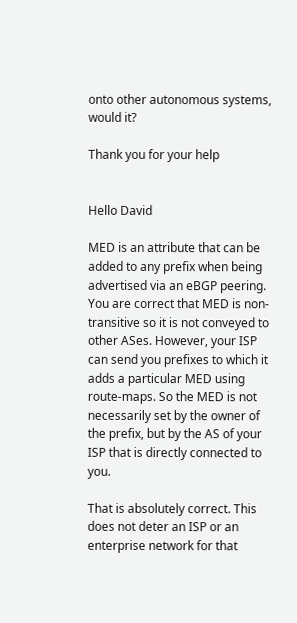onto other autonomous systems, would it?

Thank you for your help


Hello David

MED is an attribute that can be added to any prefix when being advertised via an eBGP peering. You are correct that MED is non-transitive so it is not conveyed to other ASes. However, your ISP can send you prefixes to which it adds a particular MED using route-maps. So the MED is not necessarily set by the owner of the prefix, but by the AS of your ISP that is directly connected to you.

That is absolutely correct. This does not deter an ISP or an enterprise network for that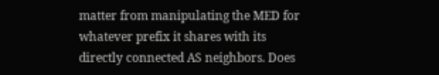matter from manipulating the MED for whatever prefix it shares with its directly connected AS neighbors. Does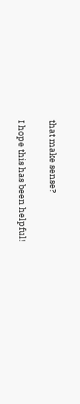that make sense?

I hope this has been helpful!